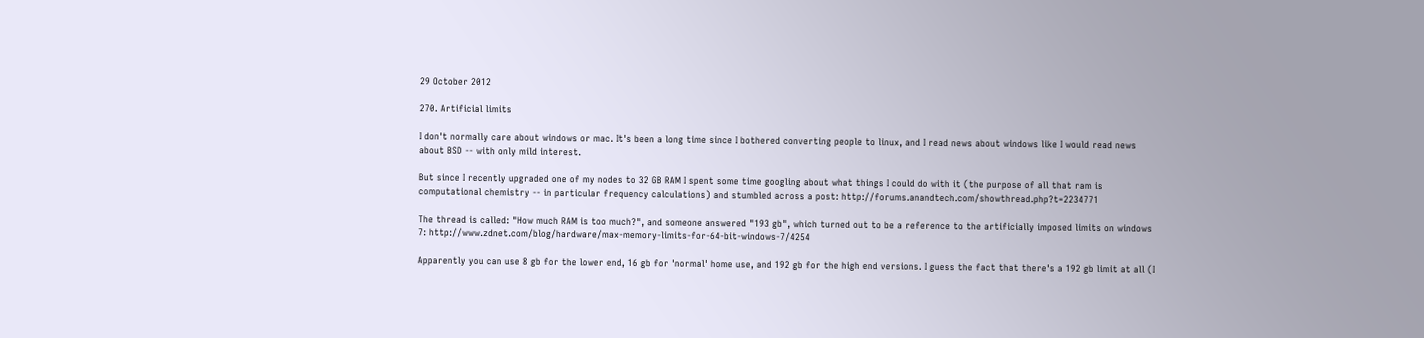29 October 2012

270. Artificial limits

I don't normally care about windows or mac. It's been a long time since I bothered converting people to linux, and I read news about windows like I would read news about BSD -- with only mild interest.

But since I recently upgraded one of my nodes to 32 GB RAM I spent some time googling about what things I could do with it (the purpose of all that ram is computational chemistry -- in particular frequency calculations) and stumbled across a post: http://forums.anandtech.com/showthread.php?t=2234771

The thread is called: "How much RAM is too much?", and someone answered "193 gb", which turned out to be a reference to the artificially imposed limits on windows 7: http://www.zdnet.com/blog/hardware/max-memory-limits-for-64-bit-windows-7/4254

Apparently you can use 8 gb for the lower end, 16 gb for 'normal' home use, and 192 gb for the high end versions. I guess the fact that there's a 192 gb limit at all (I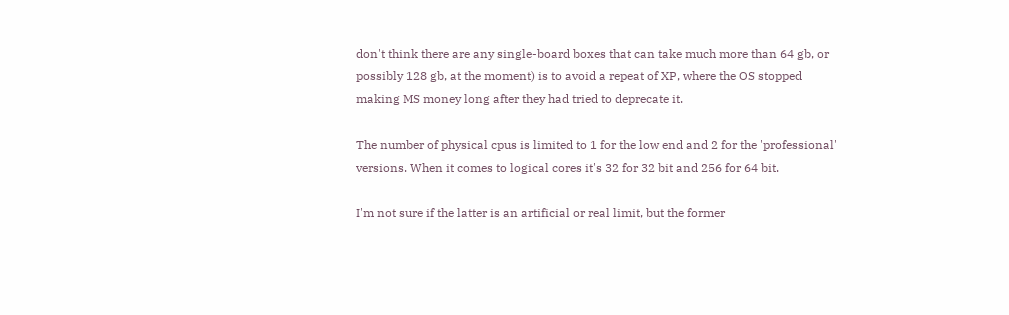don't think there are any single-board boxes that can take much more than 64 gb, or possibly 128 gb, at the moment) is to avoid a repeat of XP, where the OS stopped making MS money long after they had tried to deprecate it.

The number of physical cpus is limited to 1 for the low end and 2 for the 'professional' versions. When it comes to logical cores it's 32 for 32 bit and 256 for 64 bit.

I'm not sure if the latter is an artificial or real limit, but the former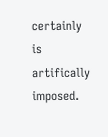certainly is artifically imposed.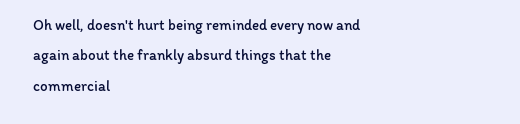Oh well, doesn't hurt being reminded every now and again about the frankly absurd things that the commercial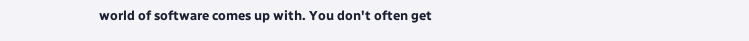world of software comes up with. You don't often get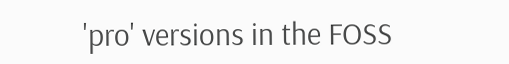'pro' versions in the FOSS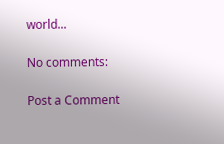world...

No comments:

Post a Comment